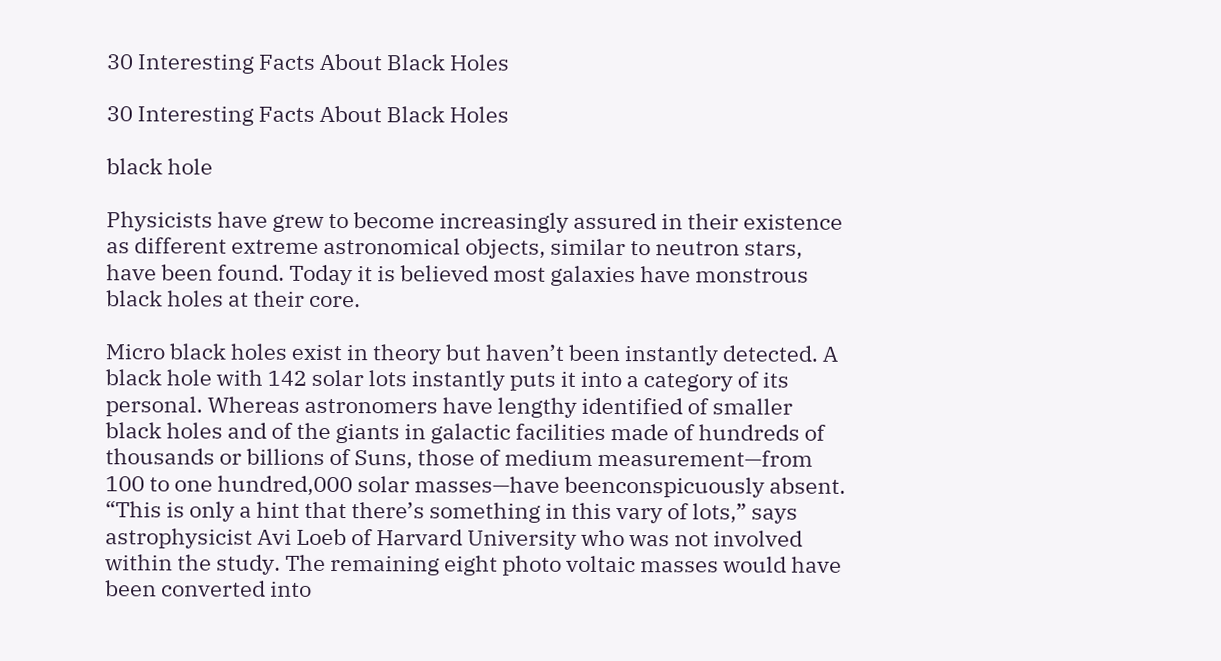30 Interesting Facts About Black Holes

30 Interesting Facts About Black Holes

black hole

Physicists have grew to become increasingly assured in their existence as different extreme astronomical objects, similar to neutron stars, have been found. Today it is believed most galaxies have monstrous black holes at their core.

Micro black holes exist in theory but haven’t been instantly detected. A black hole with 142 solar lots instantly puts it into a category of its personal. Whereas astronomers have lengthy identified of smaller black holes and of the giants in galactic facilities made of hundreds of thousands or billions of Suns, those of medium measurement—from 100 to one hundred,000 solar masses—have beenconspicuously absent. “This is only a hint that there’s something in this vary of lots,” says astrophysicist Avi Loeb of Harvard University who was not involved within the study. The remaining eight photo voltaic masses would have been converted into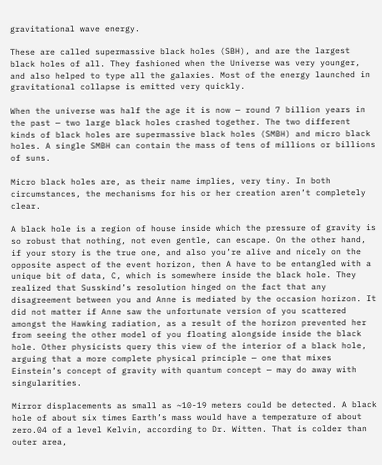gravitational wave energy.

These are called supermassive black holes (SBH), and are the largest black holes of all. They fashioned when the Universe was very younger, and also helped to type all the galaxies. Most of the energy launched in gravitational collapse is emitted very quickly.

When the universe was half the age it is now — round 7 billion years in the past — two large black holes crashed together. The two different kinds of black holes are supermassive black holes (SMBH) and micro black holes. A single SMBH can contain the mass of tens of millions or billions of suns.

Micro black holes are, as their name implies, very tiny. In both circumstances, the mechanisms for his or her creation aren’t completely clear.

A black hole is a region of house inside which the pressure of gravity is so robust that nothing, not even gentle, can escape. On the other hand, if your story is the true one, and also you’re alive and nicely on the opposite aspect of the event horizon, then A have to be entangled with a unique bit of data, C, which is somewhere inside the black hole. They realized that Susskind’s resolution hinged on the fact that any disagreement between you and Anne is mediated by the occasion horizon. It did not matter if Anne saw the unfortunate version of you scattered amongst the Hawking radiation, as a result of the horizon prevented her from seeing the other model of you floating alongside inside the black hole. Other physicists query this view of the interior of a black hole, arguing that a more complete physical principle — one that mixes Einstein’s concept of gravity with quantum concept — may do away with singularities.

Mirror displacements as small as ~10-19 meters could be detected. A black hole of about six times Earth’s mass would have a temperature of about zero.04 of a level Kelvin, according to Dr. Witten. That is colder than outer area,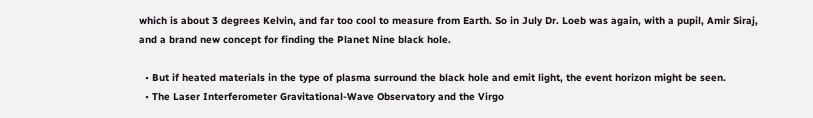which is about 3 degrees Kelvin, and far too cool to measure from Earth. So in July Dr. Loeb was again, with a pupil, Amir Siraj, and a brand new concept for finding the Planet Nine black hole.

  • But if heated materials in the type of plasma surround the black hole and emit light, the event horizon might be seen.
  • The Laser Interferometer Gravitational-Wave Observatory and the Virgo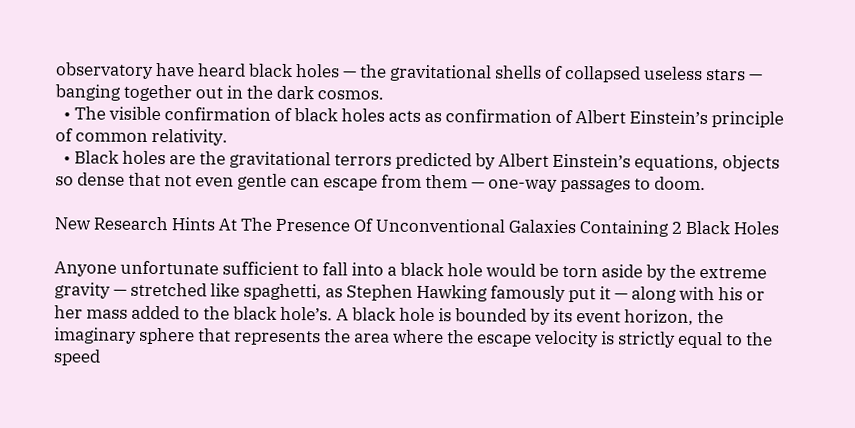observatory have heard black holes — the gravitational shells of collapsed useless stars — banging together out in the dark cosmos.
  • The visible confirmation of black holes acts as confirmation of Albert Einstein’s principle of common relativity.
  • Black holes are the gravitational terrors predicted by Albert Einstein’s equations, objects so dense that not even gentle can escape from them — one-way passages to doom.

New Research Hints At The Presence Of Unconventional Galaxies Containing 2 Black Holes

Anyone unfortunate sufficient to fall into a black hole would be torn aside by the extreme gravity — stretched like spaghetti, as Stephen Hawking famously put it — along with his or her mass added to the black hole’s. A black hole is bounded by its event horizon, the imaginary sphere that represents the area where the escape velocity is strictly equal to the speed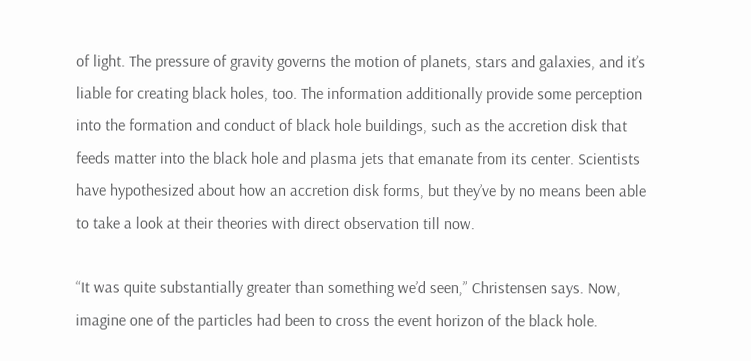of light. The pressure of gravity governs the motion of planets, stars and galaxies, and it’s liable for creating black holes, too. The information additionally provide some perception into the formation and conduct of black hole buildings, such as the accretion disk that feeds matter into the black hole and plasma jets that emanate from its center. Scientists have hypothesized about how an accretion disk forms, but they’ve by no means been able to take a look at their theories with direct observation till now.

“It was quite substantially greater than something we’d seen,” Christensen says. Now, imagine one of the particles had been to cross the event horizon of the black hole.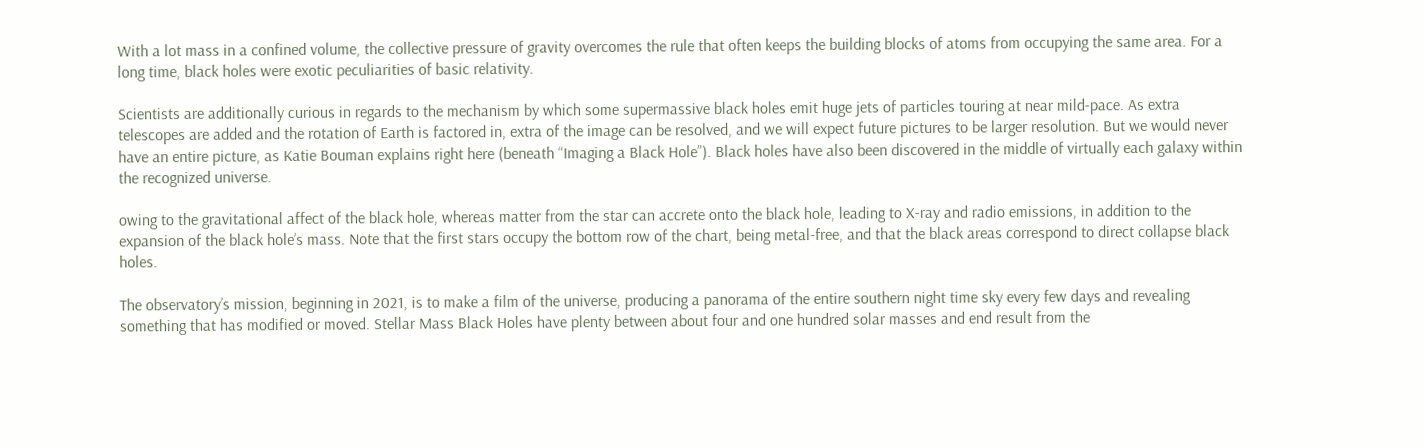With a lot mass in a confined volume, the collective pressure of gravity overcomes the rule that often keeps the building blocks of atoms from occupying the same area. For a long time, black holes were exotic peculiarities of basic relativity.

Scientists are additionally curious in regards to the mechanism by which some supermassive black holes emit huge jets of particles touring at near mild-pace. As extra telescopes are added and the rotation of Earth is factored in, extra of the image can be resolved, and we will expect future pictures to be larger resolution. But we would never have an entire picture, as Katie Bouman explains right here (beneath “Imaging a Black Hole”). Black holes have also been discovered in the middle of virtually each galaxy within the recognized universe.

owing to the gravitational affect of the black hole, whereas matter from the star can accrete onto the black hole, leading to X-ray and radio emissions, in addition to the expansion of the black hole’s mass. Note that the first stars occupy the bottom row of the chart, being metal-free, and that the black areas correspond to direct collapse black holes.

The observatory’s mission, beginning in 2021, is to make a film of the universe, producing a panorama of the entire southern night time sky every few days and revealing something that has modified or moved. Stellar Mass Black Holes have plenty between about four and one hundred solar masses and end result from the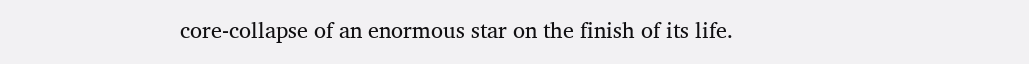core-collapse of an enormous star on the finish of its life.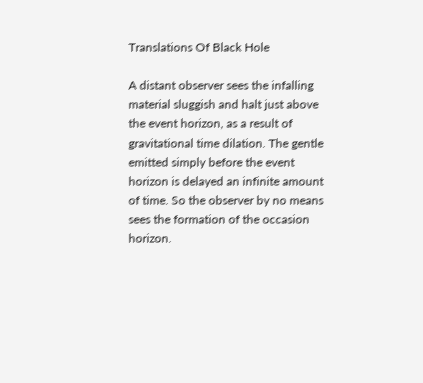Translations Of Black Hole

A distant observer sees the infalling material sluggish and halt just above the event horizon, as a result of gravitational time dilation. The gentle emitted simply before the event horizon is delayed an infinite amount of time. So the observer by no means sees the formation of the occasion horizon.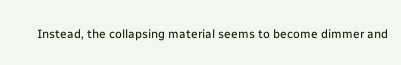Instead, the collapsing material seems to become dimmer and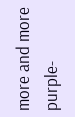more and more purple-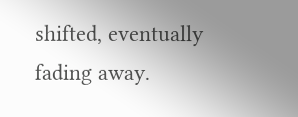shifted, eventually fading away.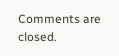Comments are closed.